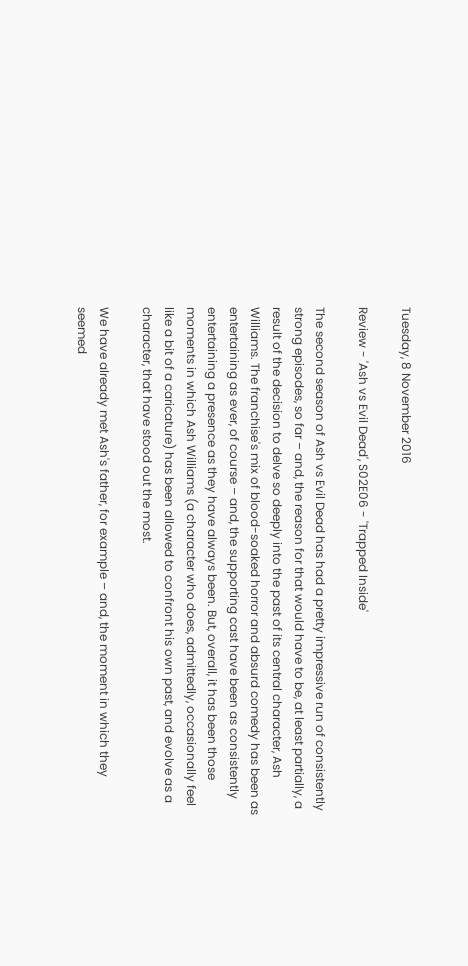Tuesday, 8 November 2016

Review - 'Ash vs Evil Dead', S02E06 - 'Trapped Inside'

The second season of Ash vs Evil Dead has had a pretty impressive run of consistently strong episodes, so far – and, the reason for that would have to be, at least partially, a result of the decision to delve so deeply into the past of its central character, Ash Williams. The franchise's mix of blood-soaked horror and absurd comedy has been as entertaining as ever, of course – and, the supporting cast have been as consistently entertaining a presence as they have always been. But, overall, it has been those moments in which Ash Williams (a character who does, admittedly, occasionally feel like a bit of a caricature) has been allowed to confront his own past, and evolve as a character, that have stood out the most.

We have already met Ash's father, for example – and, the moment in which they seemed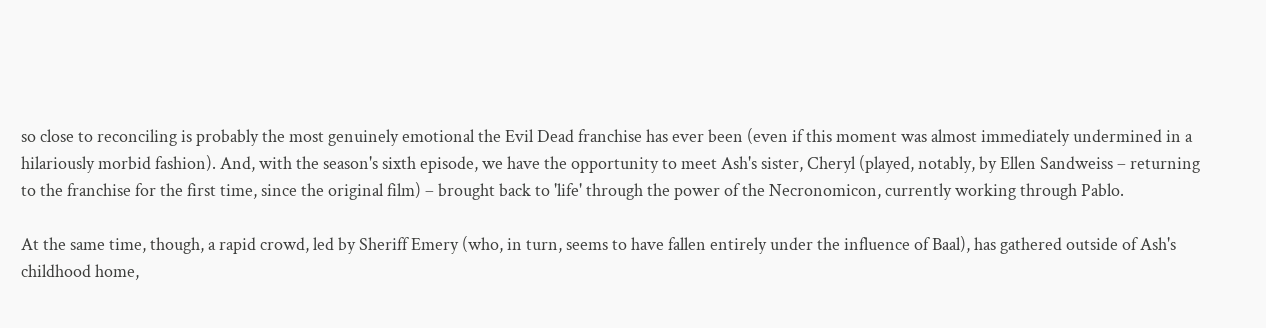so close to reconciling is probably the most genuinely emotional the Evil Dead franchise has ever been (even if this moment was almost immediately undermined in a hilariously morbid fashion). And, with the season's sixth episode, we have the opportunity to meet Ash's sister, Cheryl (played, notably, by Ellen Sandweiss – returning to the franchise for the first time, since the original film) – brought back to 'life' through the power of the Necronomicon, currently working through Pablo.

At the same time, though, a rapid crowd, led by Sheriff Emery (who, in turn, seems to have fallen entirely under the influence of Baal), has gathered outside of Ash's childhood home,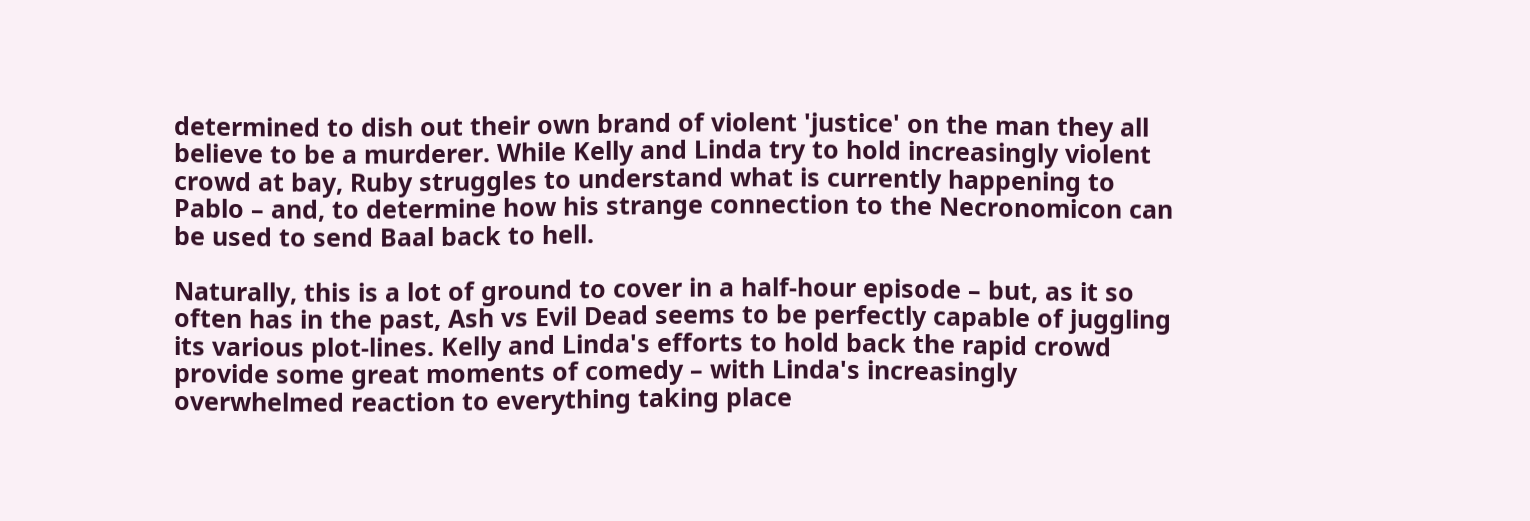determined to dish out their own brand of violent 'justice' on the man they all believe to be a murderer. While Kelly and Linda try to hold increasingly violent crowd at bay, Ruby struggles to understand what is currently happening to Pablo – and, to determine how his strange connection to the Necronomicon can be used to send Baal back to hell.

Naturally, this is a lot of ground to cover in a half-hour episode – but, as it so often has in the past, Ash vs Evil Dead seems to be perfectly capable of juggling its various plot-lines. Kelly and Linda's efforts to hold back the rapid crowd provide some great moments of comedy – with Linda's increasingly overwhelmed reaction to everything taking place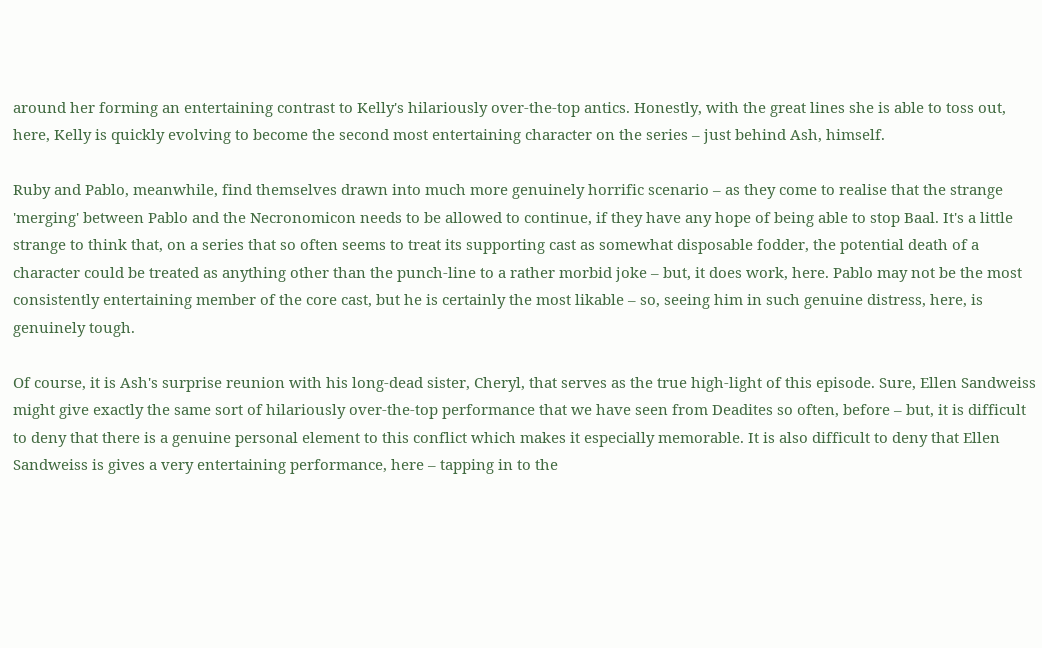around her forming an entertaining contrast to Kelly's hilariously over-the-top antics. Honestly, with the great lines she is able to toss out, here, Kelly is quickly evolving to become the second most entertaining character on the series – just behind Ash, himself.

Ruby and Pablo, meanwhile, find themselves drawn into much more genuinely horrific scenario – as they come to realise that the strange 'merging' between Pablo and the Necronomicon needs to be allowed to continue, if they have any hope of being able to stop Baal. It's a little strange to think that, on a series that so often seems to treat its supporting cast as somewhat disposable fodder, the potential death of a character could be treated as anything other than the punch-line to a rather morbid joke – but, it does work, here. Pablo may not be the most consistently entertaining member of the core cast, but he is certainly the most likable – so, seeing him in such genuine distress, here, is genuinely tough.

Of course, it is Ash's surprise reunion with his long-dead sister, Cheryl, that serves as the true high-light of this episode. Sure, Ellen Sandweiss might give exactly the same sort of hilariously over-the-top performance that we have seen from Deadites so often, before – but, it is difficult to deny that there is a genuine personal element to this conflict which makes it especially memorable. It is also difficult to deny that Ellen Sandweiss is gives a very entertaining performance, here – tapping in to the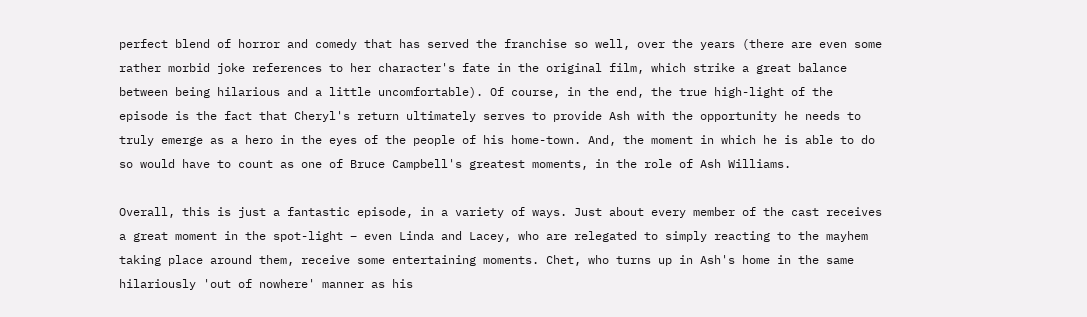perfect blend of horror and comedy that has served the franchise so well, over the years (there are even some rather morbid joke references to her character's fate in the original film, which strike a great balance between being hilarious and a little uncomfortable). Of course, in the end, the true high-light of the episode is the fact that Cheryl's return ultimately serves to provide Ash with the opportunity he needs to truly emerge as a hero in the eyes of the people of his home-town. And, the moment in which he is able to do so would have to count as one of Bruce Campbell's greatest moments, in the role of Ash Williams.

Overall, this is just a fantastic episode, in a variety of ways. Just about every member of the cast receives a great moment in the spot-light – even Linda and Lacey, who are relegated to simply reacting to the mayhem taking place around them, receive some entertaining moments. Chet, who turns up in Ash's home in the same hilariously 'out of nowhere' manner as his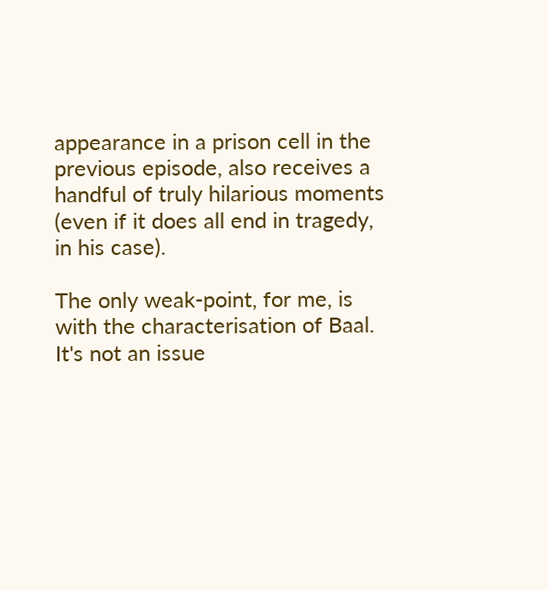appearance in a prison cell in the previous episode, also receives a handful of truly hilarious moments (even if it does all end in tragedy, in his case).

The only weak-point, for me, is with the characterisation of Baal. It's not an issue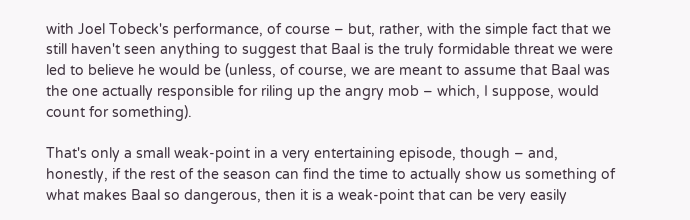with Joel Tobeck's performance, of course – but, rather, with the simple fact that we still haven't seen anything to suggest that Baal is the truly formidable threat we were led to believe he would be (unless, of course, we are meant to assume that Baal was the one actually responsible for riling up the angry mob – which, I suppose, would count for something).

That's only a small weak-point in a very entertaining episode, though – and, honestly, if the rest of the season can find the time to actually show us something of what makes Baal so dangerous, then it is a weak-point that can be very easily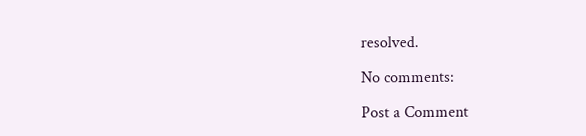resolved.

No comments:

Post a Comment